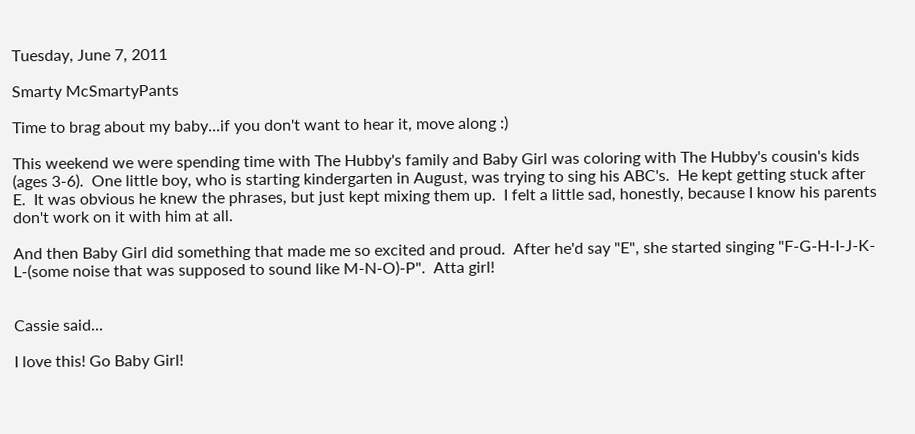Tuesday, June 7, 2011

Smarty McSmartyPants

Time to brag about my baby...if you don't want to hear it, move along :)

This weekend we were spending time with The Hubby's family and Baby Girl was coloring with The Hubby's cousin's kids (ages 3-6).  One little boy, who is starting kindergarten in August, was trying to sing his ABC's.  He kept getting stuck after E.  It was obvious he knew the phrases, but just kept mixing them up.  I felt a little sad, honestly, because I know his parents don't work on it with him at all.

And then Baby Girl did something that made me so excited and proud.  After he'd say "E", she started singing "F-G-H-I-J-K-L-(some noise that was supposed to sound like M-N-O)-P".  Atta girl!


Cassie said...

I love this! Go Baby Girl!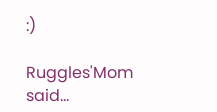:)

Ruggles'Mom said...